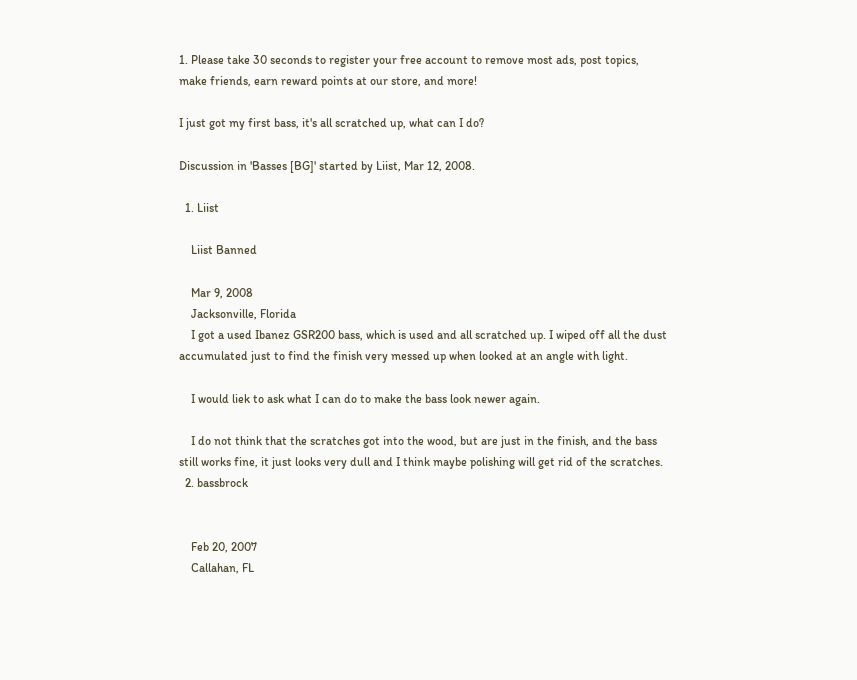1. Please take 30 seconds to register your free account to remove most ads, post topics, make friends, earn reward points at our store, and more!

I just got my first bass, it's all scratched up, what can I do?

Discussion in 'Basses [BG]' started by Liist, Mar 12, 2008.

  1. Liist

    Liist Banned

    Mar 9, 2008
    Jacksonville, Florida
    I got a used Ibanez GSR200 bass, which is used and all scratched up. I wiped off all the dust accumulated just to find the finish very messed up when looked at an angle with light.

    I would liek to ask what I can do to make the bass look newer again.

    I do not think that the scratches got into the wood, but are just in the finish, and the bass still works fine, it just looks very dull and I think maybe polishing will get rid of the scratches.
  2. bassbrock


    Feb 20, 2007
    Callahan, FL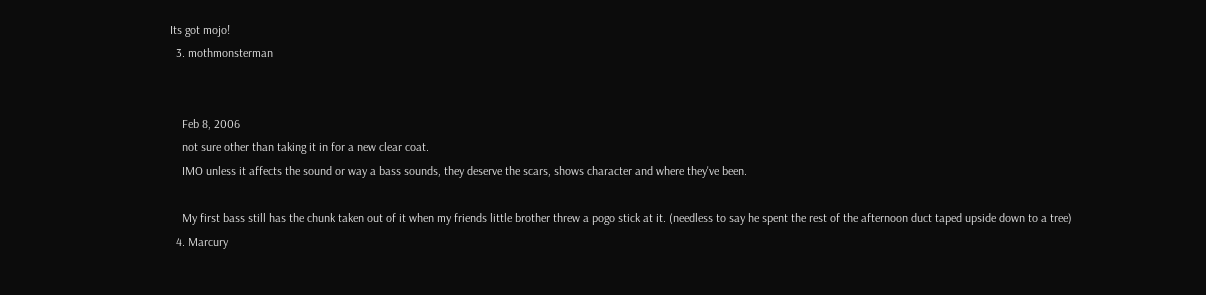Its got mojo!
  3. mothmonsterman


    Feb 8, 2006
    not sure other than taking it in for a new clear coat.
    IMO unless it affects the sound or way a bass sounds, they deserve the scars, shows character and where they've been.

    My first bass still has the chunk taken out of it when my friends little brother threw a pogo stick at it. (needless to say he spent the rest of the afternoon duct taped upside down to a tree)
  4. Marcury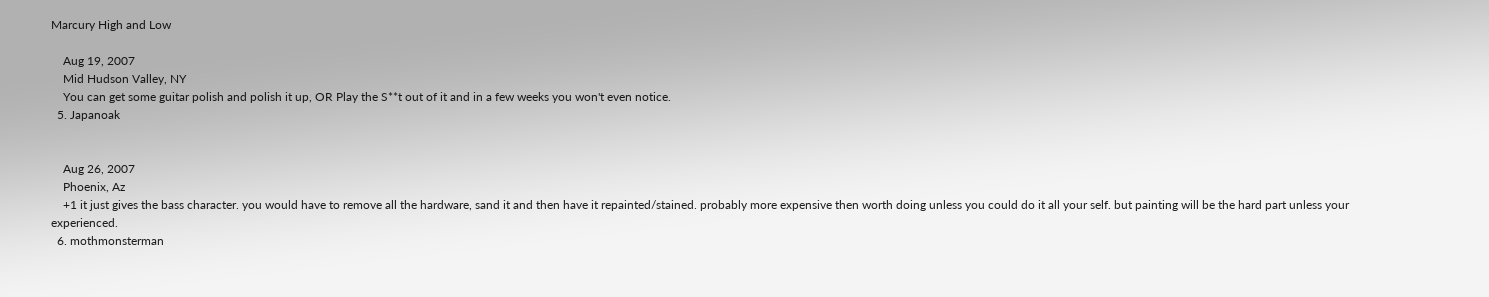Marcury High and Low

    Aug 19, 2007
    Mid Hudson Valley, NY
    You can get some guitar polish and polish it up, OR Play the S**t out of it and in a few weeks you won't even notice.
  5. Japanoak


    Aug 26, 2007
    Phoenix, Az
    +1 it just gives the bass character. you would have to remove all the hardware, sand it and then have it repainted/stained. probably more expensive then worth doing unless you could do it all your self. but painting will be the hard part unless your experienced.
  6. mothmonsterman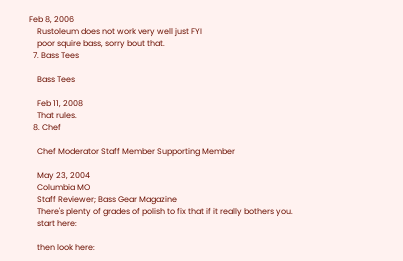Feb 8, 2006
    Rustoleum does not work very well just FYI
    poor squire bass, sorry bout that.
  7. Bass Tees

    Bass Tees

    Feb 11, 2008
    That rules.
  8. Chef

    Chef Moderator Staff Member Supporting Member

    May 23, 2004
    Columbia MO
    Staff Reviewer; Bass Gear Magazine
    There's plenty of grades of polish to fix that if it really bothers you.
    start here:

    then look here: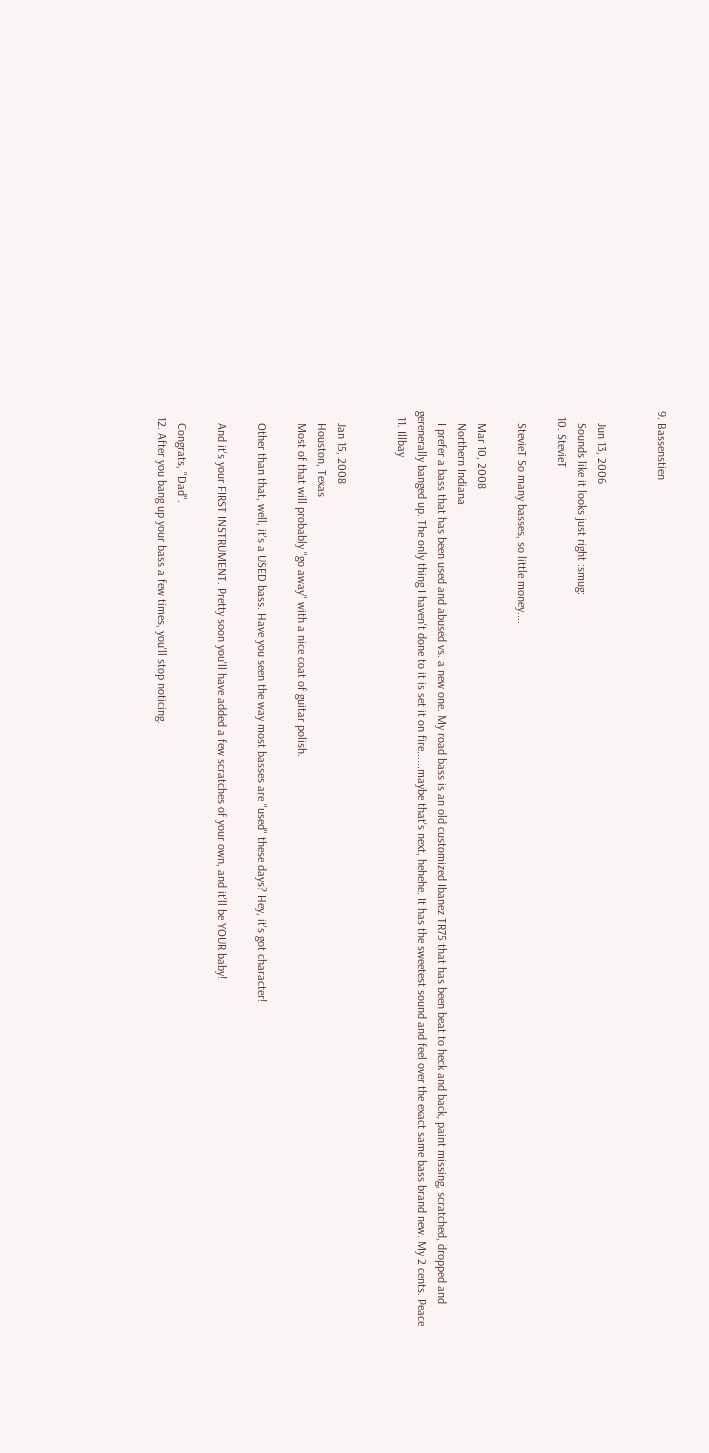9. Bassenstien


    Jun 13, 2006
    Sounds like it looks just right :smug:
  10. StevieT

    StevieT So many basses, so little money....

    Mar 10, 2008
    Northern Indiana
    I prefer a bass that has been used and abused vs. a new one. My road bass is an old customized Ibanez TR75 that has been beat to heck and back, paint missing, scratched, dropped and gerenerally banged up. The only thing I haven't done to it is set it on fire......maybe that's next, hehehe. It has the sweetest sound and feel over the exact same bass brand new. My 2 cents. Peace
  11. Illbay


    Jan 15, 2008
    Houston, Texas
    Most of that will probably "go away" with a nice coat of guitar polish.

    Other than that, well, it's a USED bass. Have you seen the way most basses are "used" these days? Hey, it's got character!

    And it's your FIRST INSTRUMENT. Pretty soon you'll have added a few scratches of your own, and it'll be YOUR baby!

    Congrats, "Dad".
  12. After you bang up your bass a few times, you'll stop noticing.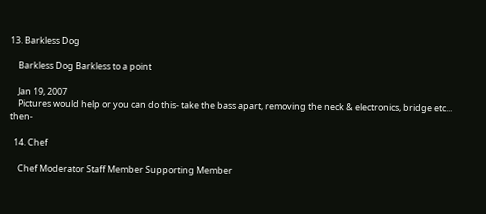13. Barkless Dog

    Barkless Dog Barkless to a point

    Jan 19, 2007
    Pictures would help or you can do this- take the bass apart, removing the neck & electronics, bridge etc... then-

  14. Chef

    Chef Moderator Staff Member Supporting Member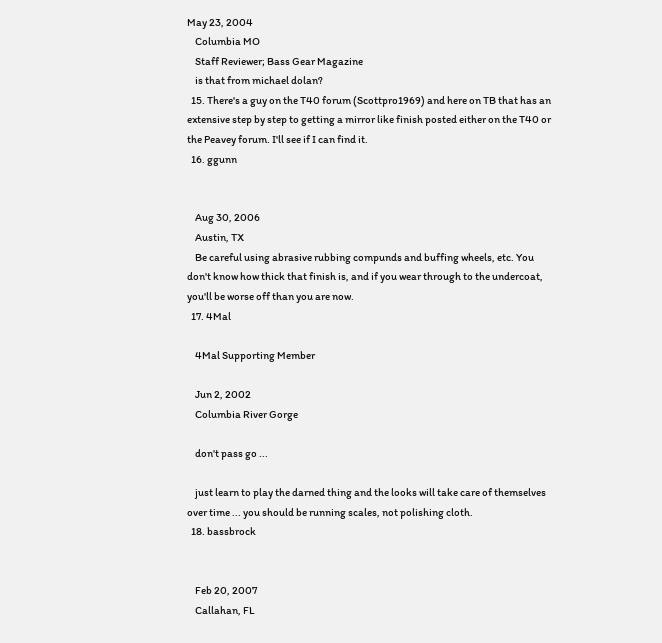May 23, 2004
    Columbia MO
    Staff Reviewer; Bass Gear Magazine
    is that from michael dolan?
  15. There's a guy on the T40 forum (Scottpro1969) and here on TB that has an extensive step by step to getting a mirror like finish posted either on the T40 or the Peavey forum. I'll see if I can find it.
  16. ggunn


    Aug 30, 2006
    Austin, TX
    Be careful using abrasive rubbing compunds and buffing wheels, etc. You don't know how thick that finish is, and if you wear through to the undercoat, you'll be worse off than you are now.
  17. 4Mal

    4Mal Supporting Member

    Jun 2, 2002
    Columbia River Gorge

    don't pass go ...

    just learn to play the darned thing and the looks will take care of themselves over time ... you should be running scales, not polishing cloth.
  18. bassbrock


    Feb 20, 2007
    Callahan, FL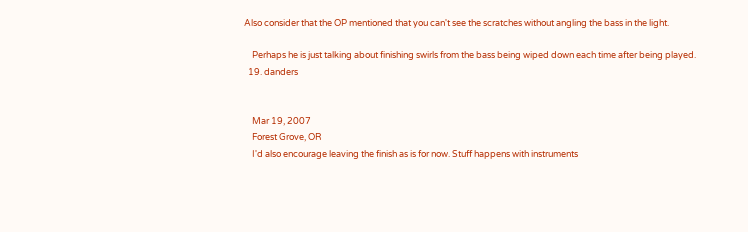Also consider that the OP mentioned that you can't see the scratches without angling the bass in the light.

    Perhaps he is just talking about finishing swirls from the bass being wiped down each time after being played.
  19. danders


    Mar 19, 2007
    Forest Grove, OR
    I'd also encourage leaving the finish as is for now. Stuff happens with instruments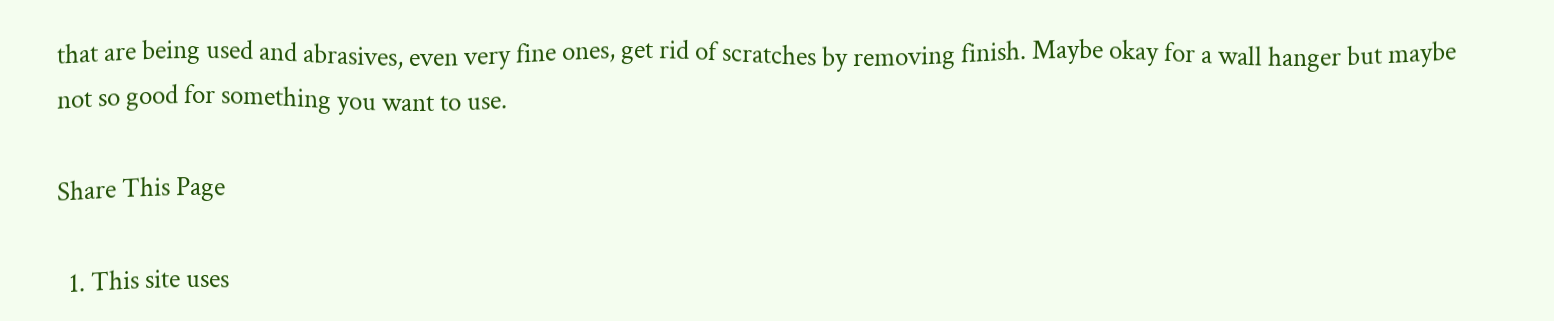that are being used and abrasives, even very fine ones, get rid of scratches by removing finish. Maybe okay for a wall hanger but maybe not so good for something you want to use.

Share This Page

  1. This site uses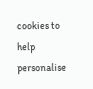cookies to help personalise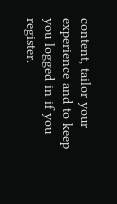content, tailor your experience and to keep you logged in if you register.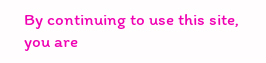By continuing to use this site, you are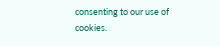consenting to our use of cookies.